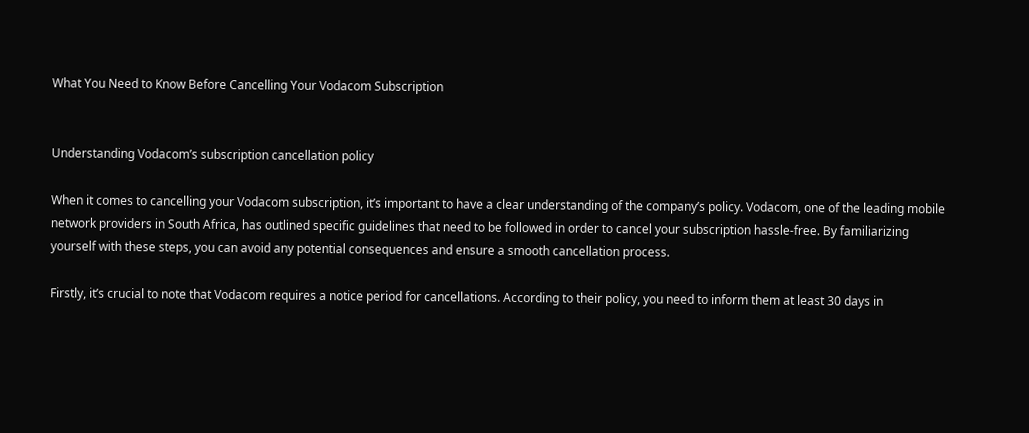What You Need to Know Before Cancelling Your Vodacom Subscription


Understanding Vodacom’s subscription cancellation policy

When it comes to cancelling your Vodacom subscription, it’s important to have a clear understanding of the company’s policy. Vodacom, one of the leading mobile network providers in South Africa, has outlined specific guidelines that need to be followed in order to cancel your subscription hassle-free. By familiarizing yourself with these steps, you can avoid any potential consequences and ensure a smooth cancellation process.

Firstly, it’s crucial to note that Vodacom requires a notice period for cancellations. According to their policy, you need to inform them at least 30 days in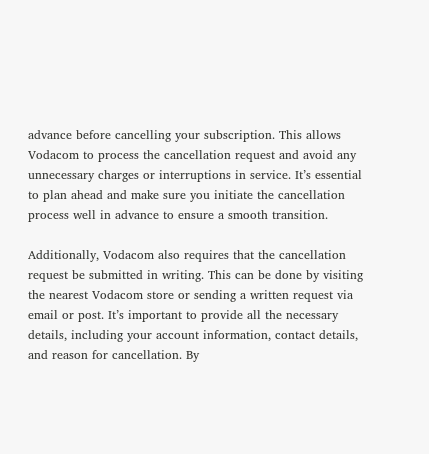advance before cancelling your subscription. This allows Vodacom to process the cancellation request and avoid any unnecessary charges or interruptions in service. It’s essential to plan ahead and make sure you initiate the cancellation process well in advance to ensure a smooth transition.

Additionally, Vodacom also requires that the cancellation request be submitted in writing. This can be done by visiting the nearest Vodacom store or sending a written request via email or post. It’s important to provide all the necessary details, including your account information, contact details, and reason for cancellation. By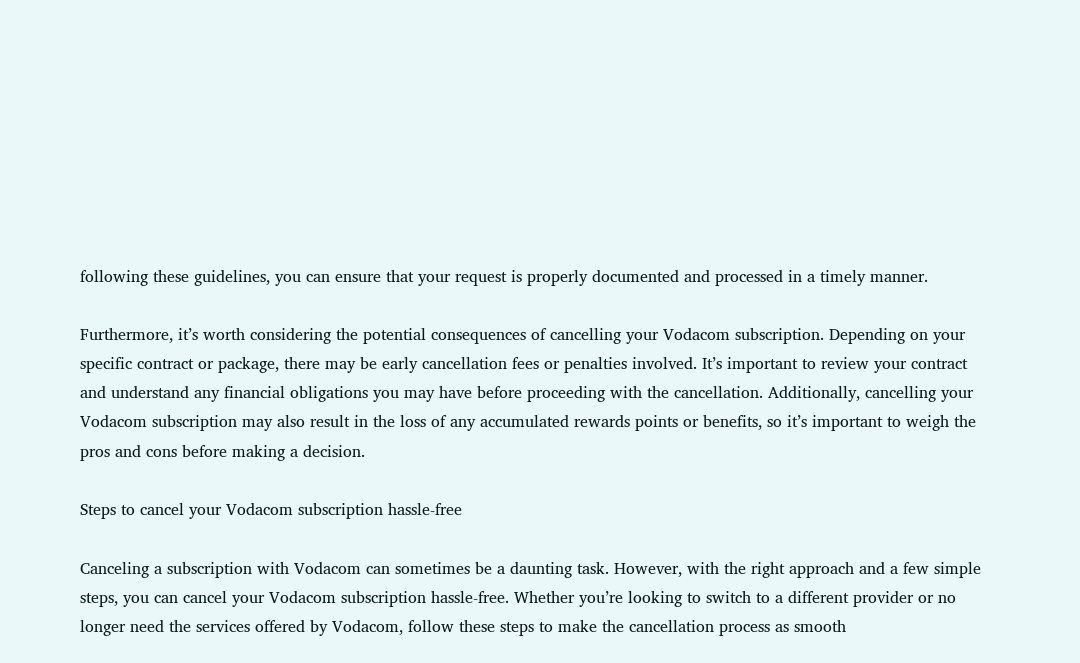following these guidelines, you can ensure that your request is properly documented and processed in a timely manner.

Furthermore, it’s worth considering the potential consequences of cancelling your Vodacom subscription. Depending on your specific contract or package, there may be early cancellation fees or penalties involved. It’s important to review your contract and understand any financial obligations you may have before proceeding with the cancellation. Additionally, cancelling your Vodacom subscription may also result in the loss of any accumulated rewards points or benefits, so it’s important to weigh the pros and cons before making a decision.

Steps to cancel your Vodacom subscription hassle-free

Canceling a subscription with Vodacom can sometimes be a daunting task. However, with the right approach and a few simple steps, you can cancel your Vodacom subscription hassle-free. Whether you’re looking to switch to a different provider or no longer need the services offered by Vodacom, follow these steps to make the cancellation process as smooth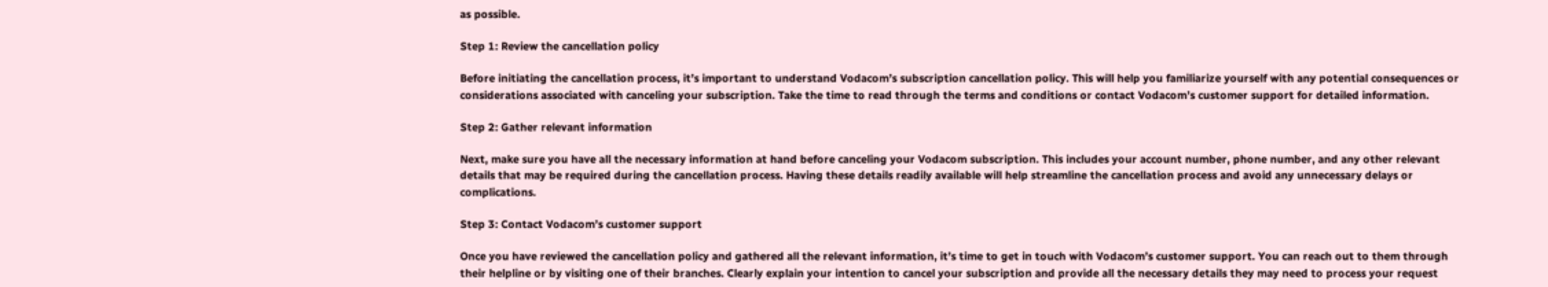as possible.

Step 1: Review the cancellation policy

Before initiating the cancellation process, it’s important to understand Vodacom’s subscription cancellation policy. This will help you familiarize yourself with any potential consequences or considerations associated with canceling your subscription. Take the time to read through the terms and conditions or contact Vodacom’s customer support for detailed information.

Step 2: Gather relevant information

Next, make sure you have all the necessary information at hand before canceling your Vodacom subscription. This includes your account number, phone number, and any other relevant details that may be required during the cancellation process. Having these details readily available will help streamline the cancellation process and avoid any unnecessary delays or complications.

Step 3: Contact Vodacom’s customer support

Once you have reviewed the cancellation policy and gathered all the relevant information, it’s time to get in touch with Vodacom’s customer support. You can reach out to them through their helpline or by visiting one of their branches. Clearly explain your intention to cancel your subscription and provide all the necessary details they may need to process your request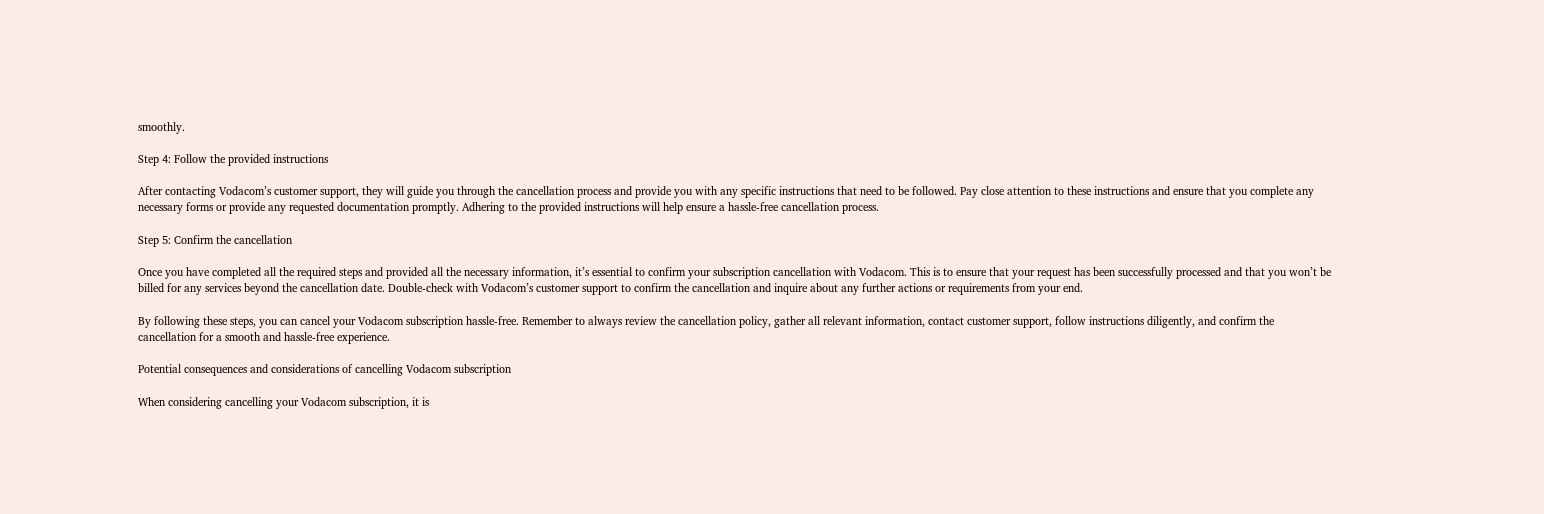smoothly.

Step 4: Follow the provided instructions

After contacting Vodacom’s customer support, they will guide you through the cancellation process and provide you with any specific instructions that need to be followed. Pay close attention to these instructions and ensure that you complete any necessary forms or provide any requested documentation promptly. Adhering to the provided instructions will help ensure a hassle-free cancellation process.

Step 5: Confirm the cancellation

Once you have completed all the required steps and provided all the necessary information, it’s essential to confirm your subscription cancellation with Vodacom. This is to ensure that your request has been successfully processed and that you won’t be billed for any services beyond the cancellation date. Double-check with Vodacom’s customer support to confirm the cancellation and inquire about any further actions or requirements from your end.

By following these steps, you can cancel your Vodacom subscription hassle-free. Remember to always review the cancellation policy, gather all relevant information, contact customer support, follow instructions diligently, and confirm the cancellation for a smooth and hassle-free experience.

Potential consequences and considerations of cancelling Vodacom subscription

When considering cancelling your Vodacom subscription, it is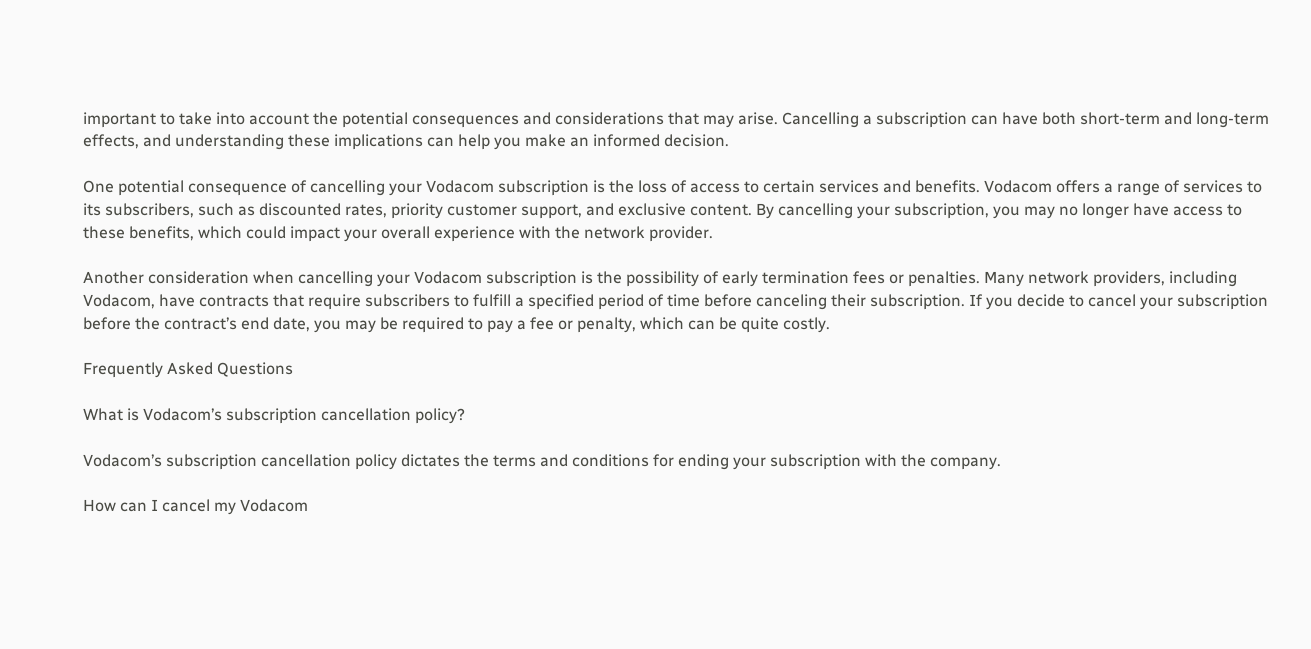important to take into account the potential consequences and considerations that may arise. Cancelling a subscription can have both short-term and long-term effects, and understanding these implications can help you make an informed decision.

One potential consequence of cancelling your Vodacom subscription is the loss of access to certain services and benefits. Vodacom offers a range of services to its subscribers, such as discounted rates, priority customer support, and exclusive content. By cancelling your subscription, you may no longer have access to these benefits, which could impact your overall experience with the network provider.

Another consideration when cancelling your Vodacom subscription is the possibility of early termination fees or penalties. Many network providers, including Vodacom, have contracts that require subscribers to fulfill a specified period of time before canceling their subscription. If you decide to cancel your subscription before the contract’s end date, you may be required to pay a fee or penalty, which can be quite costly.

Frequently Asked Questions

What is Vodacom’s subscription cancellation policy?

Vodacom’s subscription cancellation policy dictates the terms and conditions for ending your subscription with the company.

How can I cancel my Vodacom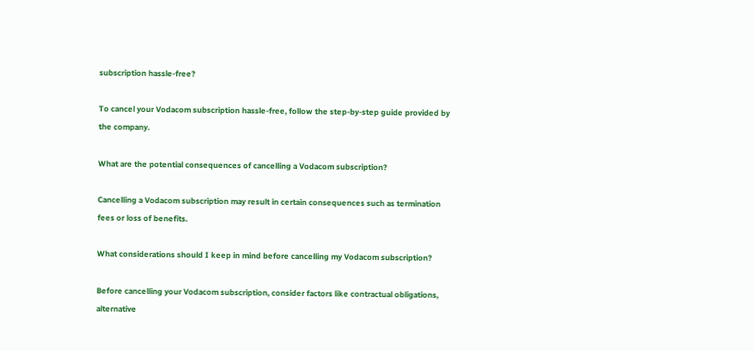subscription hassle-free?

To cancel your Vodacom subscription hassle-free, follow the step-by-step guide provided by the company.

What are the potential consequences of cancelling a Vodacom subscription?

Cancelling a Vodacom subscription may result in certain consequences such as termination fees or loss of benefits.

What considerations should I keep in mind before cancelling my Vodacom subscription?

Before cancelling your Vodacom subscription, consider factors like contractual obligations, alternative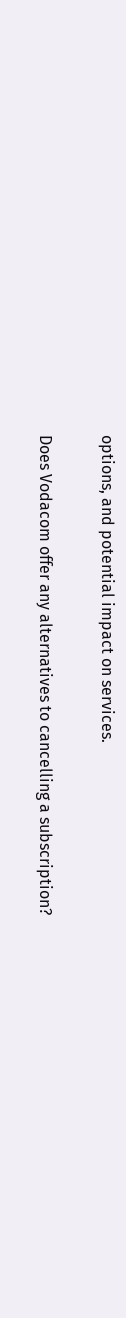options, and potential impact on services.

Does Vodacom offer any alternatives to cancelling a subscription?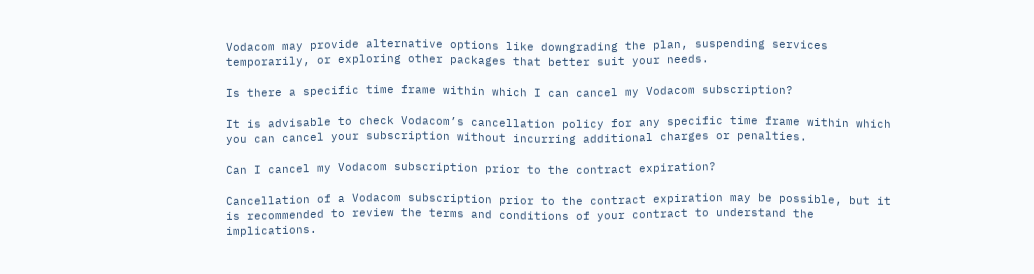Vodacom may provide alternative options like downgrading the plan, suspending services temporarily, or exploring other packages that better suit your needs.

Is there a specific time frame within which I can cancel my Vodacom subscription?

It is advisable to check Vodacom’s cancellation policy for any specific time frame within which you can cancel your subscription without incurring additional charges or penalties.

Can I cancel my Vodacom subscription prior to the contract expiration?

Cancellation of a Vodacom subscription prior to the contract expiration may be possible, but it is recommended to review the terms and conditions of your contract to understand the implications.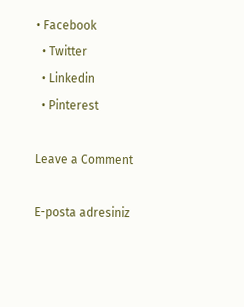• Facebook
  • Twitter
  • Linkedin
  • Pinterest

Leave a Comment

E-posta adresiniz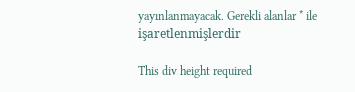yayınlanmayacak. Gerekli alanlar * ile işaretlenmişlerdir

This div height required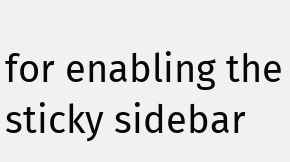for enabling the sticky sidebar